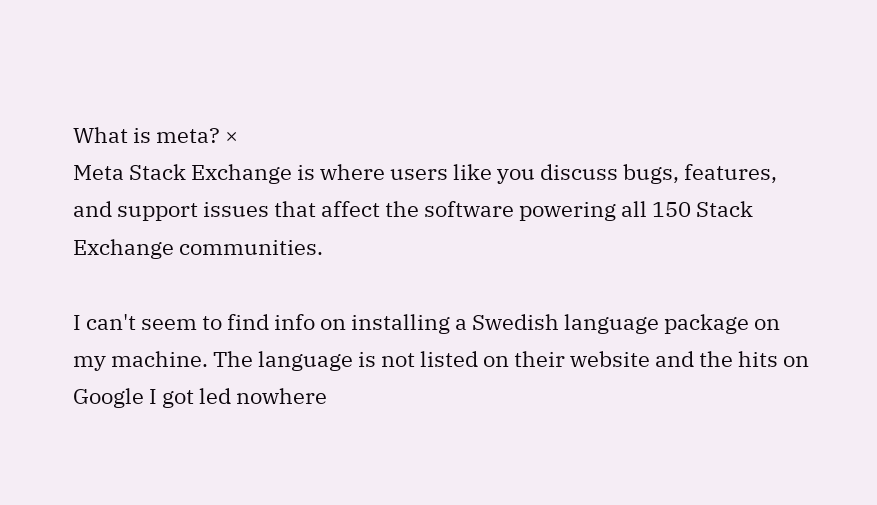What is meta? ×
Meta Stack Exchange is where users like you discuss bugs, features, and support issues that affect the software powering all 150 Stack Exchange communities.

I can't seem to find info on installing a Swedish language package on my machine. The language is not listed on their website and the hits on Google I got led nowhere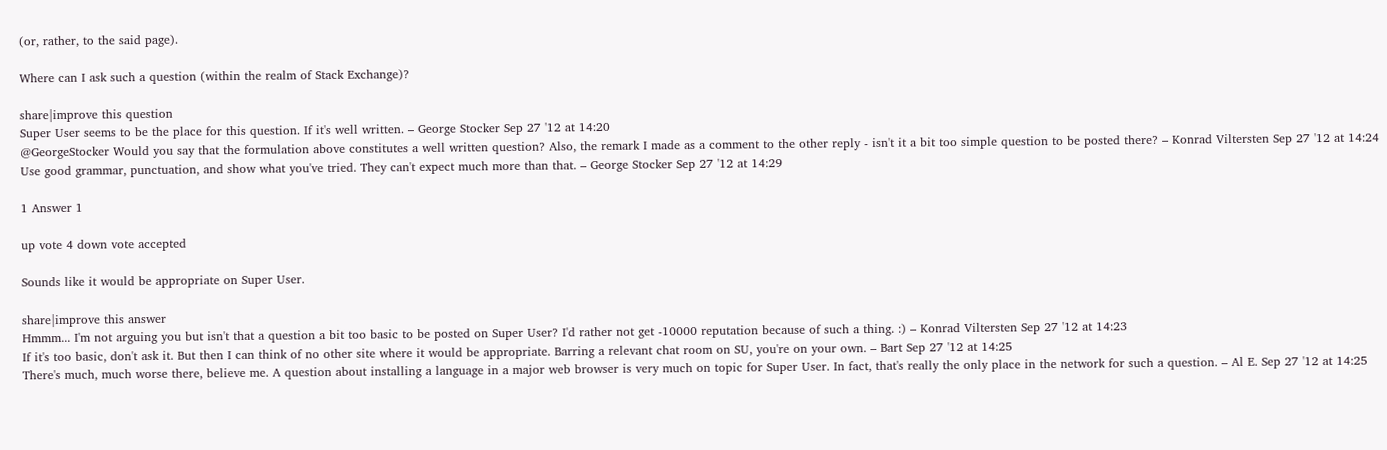(or, rather, to the said page).

Where can I ask such a question (within the realm of Stack Exchange)?

share|improve this question
Super User seems to be the place for this question. If it's well written. – George Stocker Sep 27 '12 at 14:20
@GeorgeStocker Would you say that the formulation above constitutes a well written question? Also, the remark I made as a comment to the other reply - isn't it a bit too simple question to be posted there? – Konrad Viltersten Sep 27 '12 at 14:24
Use good grammar, punctuation, and show what you've tried. They can't expect much more than that. – George Stocker Sep 27 '12 at 14:29

1 Answer 1

up vote 4 down vote accepted

Sounds like it would be appropriate on Super User.

share|improve this answer
Hmmm... I'm not arguing you but isn't that a question a bit too basic to be posted on Super User? I'd rather not get -10000 reputation because of such a thing. :) – Konrad Viltersten Sep 27 '12 at 14:23
If it's too basic, don't ask it. But then I can think of no other site where it would be appropriate. Barring a relevant chat room on SU, you're on your own. – Bart Sep 27 '12 at 14:25
There's much, much worse there, believe me. A question about installing a language in a major web browser is very much on topic for Super User. In fact, that's really the only place in the network for such a question. – Al E. Sep 27 '12 at 14:25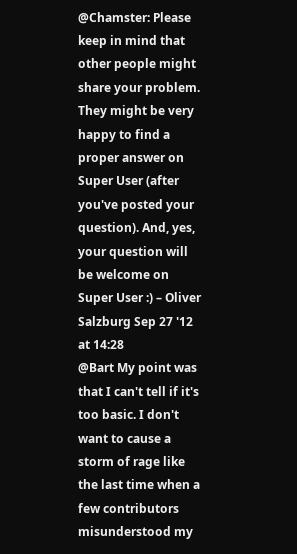@Chamster: Please keep in mind that other people might share your problem. They might be very happy to find a proper answer on Super User (after you've posted your question). And, yes, your question will be welcome on Super User :) – Oliver Salzburg Sep 27 '12 at 14:28
@Bart My point was that I can't tell if it's too basic. I don't want to cause a storm of rage like the last time when a few contributors misunderstood my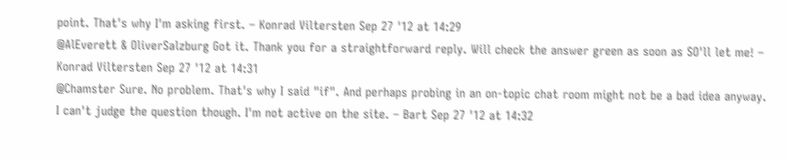point. That's why I'm asking first. – Konrad Viltersten Sep 27 '12 at 14:29
@AlEverett & OliverSalzburg Got it. Thank you for a straightforward reply. Will check the answer green as soon as SO'll let me! – Konrad Viltersten Sep 27 '12 at 14:31
@Chamster Sure. No problem. That's why I said "if". And perhaps probing in an on-topic chat room might not be a bad idea anyway. I can't judge the question though. I'm not active on the site. – Bart Sep 27 '12 at 14:32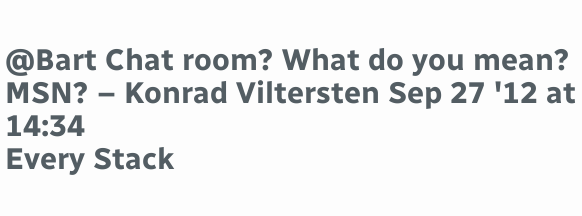@Bart Chat room? What do you mean? MSN? – Konrad Viltersten Sep 27 '12 at 14:34
Every Stack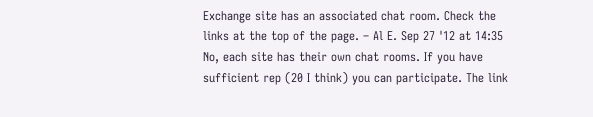Exchange site has an associated chat room. Check the links at the top of the page. – Al E. Sep 27 '12 at 14:35
No, each site has their own chat rooms. If you have sufficient rep (20 I think) you can participate. The link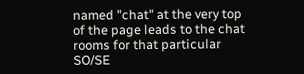named "chat" at the very top of the page leads to the chat rooms for that particular SO/SE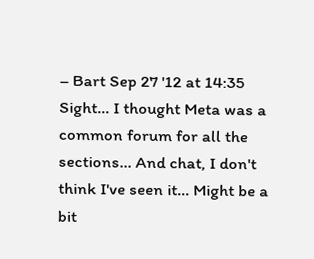– Bart Sep 27 '12 at 14:35
Sight... I thought Meta was a common forum for all the sections... And chat, I don't think I've seen it... Might be a bit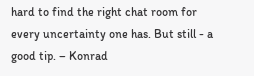hard to find the right chat room for every uncertainty one has. But still - a good tip. – Konrad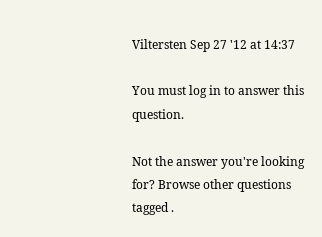Viltersten Sep 27 '12 at 14:37

You must log in to answer this question.

Not the answer you're looking for? Browse other questions tagged .